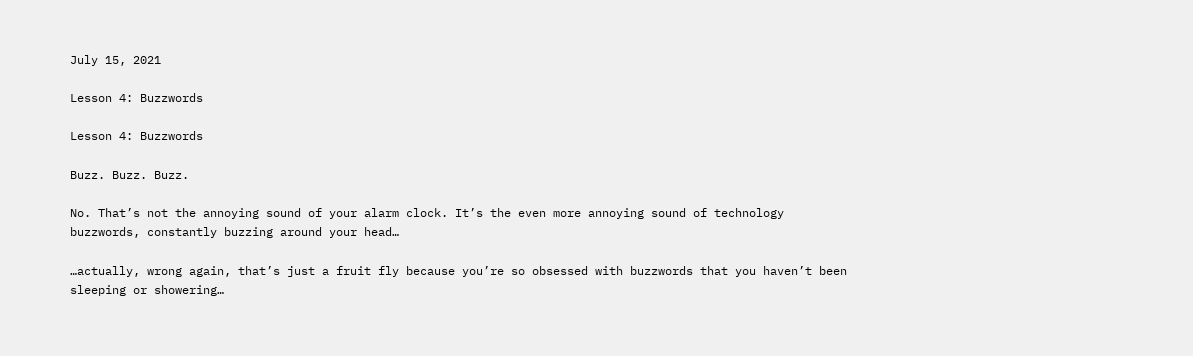July 15, 2021

Lesson 4: Buzzwords

Lesson 4: Buzzwords

Buzz. Buzz. Buzz.

No. That’s not the annoying sound of your alarm clock. It’s the even more annoying sound of technology buzzwords, constantly buzzing around your head…

…actually, wrong again, that’s just a fruit fly because you’re so obsessed with buzzwords that you haven’t been sleeping or showering…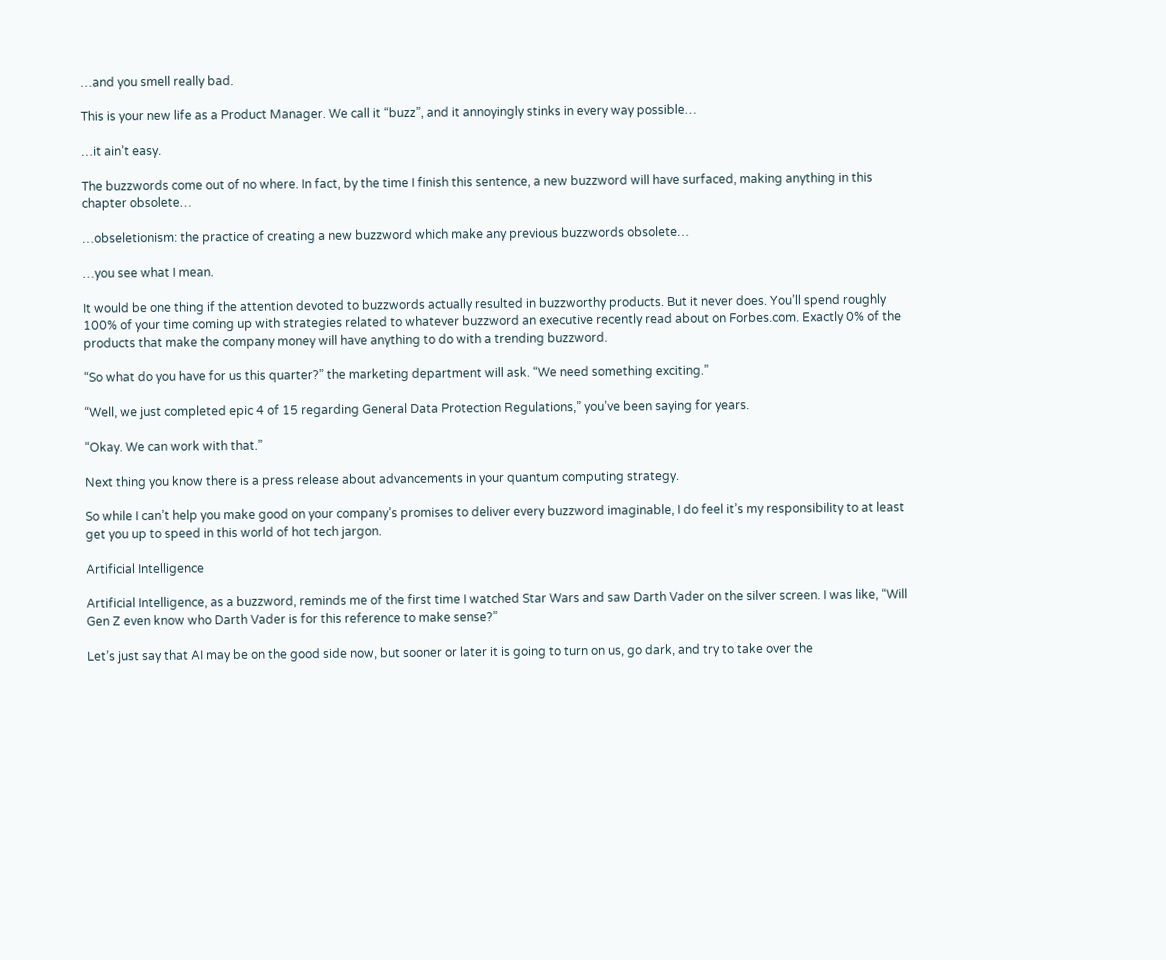…and you smell really bad.

This is your new life as a Product Manager. We call it “buzz”, and it annoyingly stinks in every way possible…

…it ain’t easy.

The buzzwords come out of no where. In fact, by the time I finish this sentence, a new buzzword will have surfaced, making anything in this chapter obsolete…

…obseletionism: the practice of creating a new buzzword which make any previous buzzwords obsolete…

…you see what I mean.

It would be one thing if the attention devoted to buzzwords actually resulted in buzzworthy products. But it never does. You’ll spend roughly 100% of your time coming up with strategies related to whatever buzzword an executive recently read about on Forbes.com. Exactly 0% of the products that make the company money will have anything to do with a trending buzzword.

“So what do you have for us this quarter?” the marketing department will ask. “We need something exciting.”

“Well, we just completed epic 4 of 15 regarding General Data Protection Regulations,” you’ve been saying for years.

“Okay. We can work with that.”

Next thing you know there is a press release about advancements in your quantum computing strategy.

So while I can’t help you make good on your company’s promises to deliver every buzzword imaginable, I do feel it’s my responsibility to at least get you up to speed in this world of hot tech jargon.

Artificial Intelligence

Artificial Intelligence, as a buzzword, reminds me of the first time I watched Star Wars and saw Darth Vader on the silver screen. I was like, “Will Gen Z even know who Darth Vader is for this reference to make sense?”

Let’s just say that AI may be on the good side now, but sooner or later it is going to turn on us, go dark, and try to take over the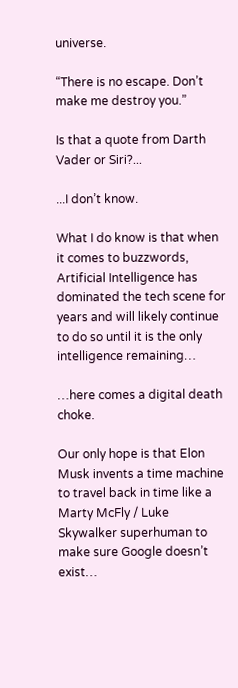universe.

“There is no escape. Don’t make me destroy you.”

Is that a quote from Darth Vader or Siri?...

...I don’t know.

What I do know is that when it comes to buzzwords, Artificial Intelligence has dominated the tech scene for years and will likely continue to do so until it is the only intelligence remaining…

…here comes a digital death choke.

Our only hope is that Elon Musk invents a time machine to travel back in time like a Marty McFly / Luke Skywalker superhuman to make sure Google doesn’t exist…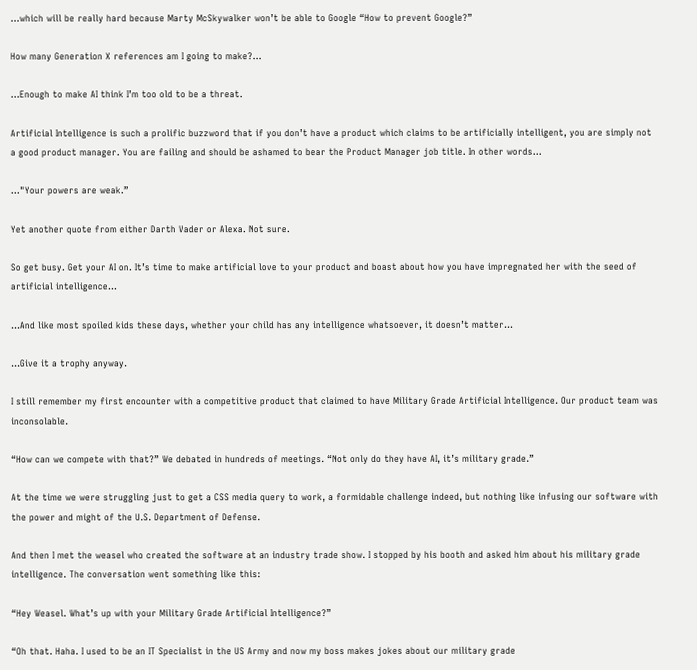…which will be really hard because Marty McSkywalker won’t be able to Google “How to prevent Google?”

How many Generation X references am I going to make?...

...Enough to make AI think I’m too old to be a threat.

Artificial Intelligence is such a prolific buzzword that if you don’t have a product which claims to be artificially intelligent, you are simply not a good product manager. You are failing and should be ashamed to bear the Product Manager job title. In other words…

…"Your powers are weak.”

Yet another quote from either Darth Vader or Alexa. Not sure.

So get busy. Get your AI on. It’s time to make artificial love to your product and boast about how you have impregnated her with the seed of artificial intelligence…

…And like most spoiled kids these days, whether your child has any intelligence whatsoever, it doesn’t matter…

…Give it a trophy anyway.

I still remember my first encounter with a competitive product that claimed to have Military Grade Artificial Intelligence. Our product team was inconsolable.

“How can we compete with that?” We debated in hundreds of meetings. “Not only do they have AI, it’s military grade.”

At the time we were struggling just to get a CSS media query to work, a formidable challenge indeed, but nothing like infusing our software with the power and might of the U.S. Department of Defense.

And then I met the weasel who created the software at an industry trade show. I stopped by his booth and asked him about his military grade intelligence. The conversation went something like this:

“Hey Weasel. What’s up with your Military Grade Artificial Intelligence?”

“Oh that. Haha. I used to be an IT Specialist in the US Army and now my boss makes jokes about our military grade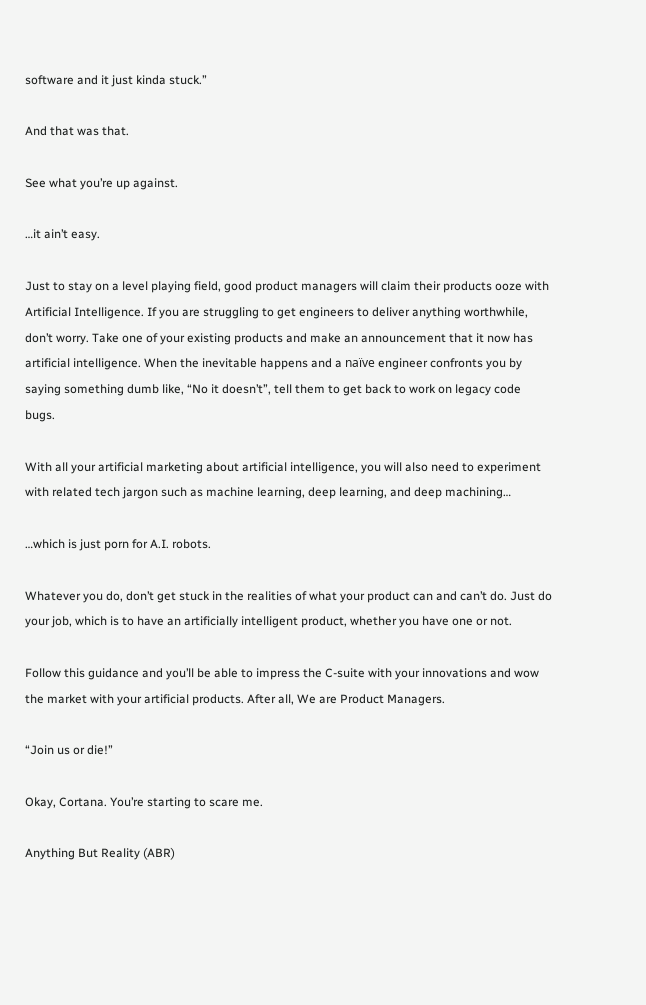software and it just kinda stuck.”

And that was that.

See what you’re up against.

…it ain’t easy.

Just to stay on a level playing field, good product managers will claim their products ooze with Artificial Intelligence. If you are struggling to get engineers to deliver anything worthwhile, don’t worry. Take one of your existing products and make an announcement that it now has artificial intelligence. When the inevitable happens and a naïve engineer confronts you by saying something dumb like, “No it doesn’t”, tell them to get back to work on legacy code bugs.

With all your artificial marketing about artificial intelligence, you will also need to experiment with related tech jargon such as machine learning, deep learning, and deep machining…

…which is just porn for A.I. robots.

Whatever you do, don’t get stuck in the realities of what your product can and can’t do. Just do your job, which is to have an artificially intelligent product, whether you have one or not.

Follow this guidance and you’ll be able to impress the C-suite with your innovations and wow the market with your artificial products. After all, We are Product Managers.

“Join us or die!”

Okay, Cortana. You’re starting to scare me.

Anything But Reality (ABR)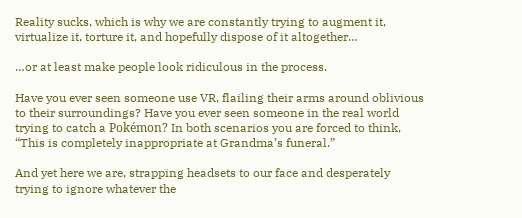Reality sucks, which is why we are constantly trying to augment it, virtualize it, torture it, and hopefully dispose of it altogether…

…or at least make people look ridiculous in the process.

Have you ever seen someone use VR, flailing their arms around oblivious to their surroundings? Have you ever seen someone in the real world trying to catch a Pokémon? In both scenarios you are forced to think, “This is completely inappropriate at Grandma’s funeral.”

And yet here we are, strapping headsets to our face and desperately trying to ignore whatever the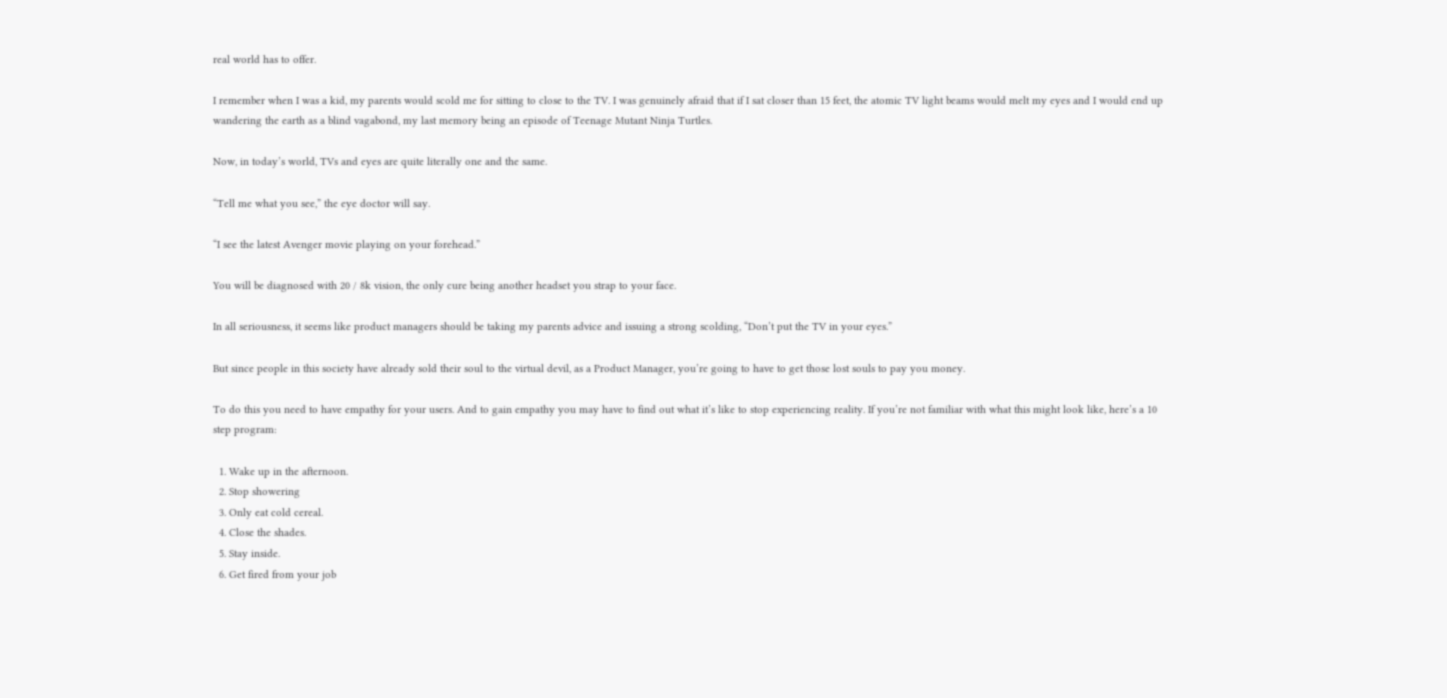real world has to offer.

I remember when I was a kid, my parents would scold me for sitting to close to the TV. I was genuinely afraid that if I sat closer than 15 feet, the atomic TV light beams would melt my eyes and I would end up wandering the earth as a blind vagabond, my last memory being an episode of Teenage Mutant Ninja Turtles.

Now, in today’s world, TVs and eyes are quite literally one and the same.

“Tell me what you see,” the eye doctor will say.

“I see the latest Avenger movie playing on your forehead.”

You will be diagnosed with 20 / 8k vision, the only cure being another headset you strap to your face.

In all seriousness, it seems like product managers should be taking my parents advice and issuing a strong scolding, “Don’t put the TV in your eyes.”

But since people in this society have already sold their soul to the virtual devil, as a Product Manager, you’re going to have to get those lost souls to pay you money.

To do this you need to have empathy for your users. And to gain empathy you may have to find out what it’s like to stop experiencing reality. If you’re not familiar with what this might look like, here’s a 10 step program:

  1. Wake up in the afternoon.
  2. Stop showering
  3. Only eat cold cereal.
  4. Close the shades.
  5. Stay inside.
  6. Get fired from your job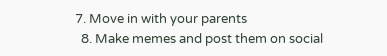7. Move in with your parents
  8. Make memes and post them on social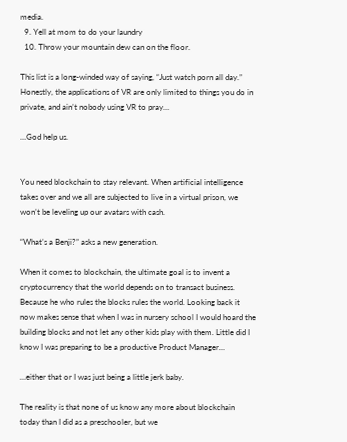media.
  9. Yell at mom to do your laundry
  10. Throw your mountain dew can on the floor.

This list is a long-winded way of saying, “Just watch porn all day.” Honestly, the applications of VR are only limited to things you do in private, and ain’t nobody using VR to pray…

…God help us.


You need blockchain to stay relevant. When artificial intelligence takes over and we all are subjected to live in a virtual prison, we won’t be leveling up our avatars with cash.

“What’s a Benji?” asks a new generation.

When it comes to blockchain, the ultimate goal is to invent a cryptocurrency that the world depends on to transact business. Because he who rules the blocks rules the world. Looking back it now makes sense that when I was in nursery school I would hoard the building blocks and not let any other kids play with them. Little did I know I was preparing to be a productive Product Manager…

…either that or I was just being a little jerk baby.

The reality is that none of us know any more about blockchain today than I did as a preschooler, but we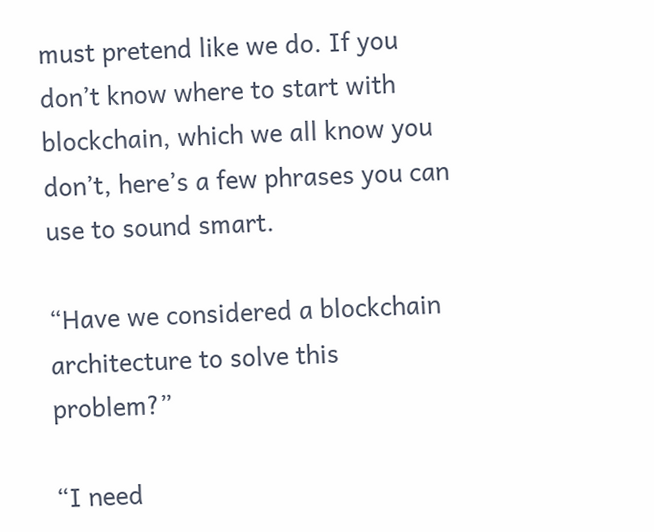must pretend like we do. If you don’t know where to start with blockchain, which we all know you don’t, here’s a few phrases you can use to sound smart.

“Have we considered a blockchain architecture to solve this problem?”

“I need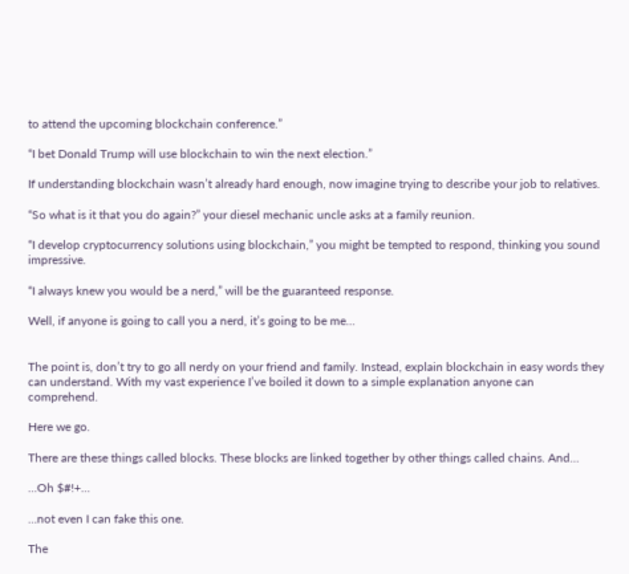to attend the upcoming blockchain conference.”

“I bet Donald Trump will use blockchain to win the next election.”

If understanding blockchain wasn’t already hard enough, now imagine trying to describe your job to relatives.

“So what is it that you do again?” your diesel mechanic uncle asks at a family reunion.

“I develop cryptocurrency solutions using blockchain,” you might be tempted to respond, thinking you sound impressive.

“I always knew you would be a nerd,” will be the guaranteed response.

Well, if anyone is going to call you a nerd, it’s going to be me…


The point is, don’t try to go all nerdy on your friend and family. Instead, explain blockchain in easy words they can understand. With my vast experience I’ve boiled it down to a simple explanation anyone can comprehend.

Here we go.

There are these things called blocks. These blocks are linked together by other things called chains. And…

…Oh $#!+…

…not even I can fake this one.

The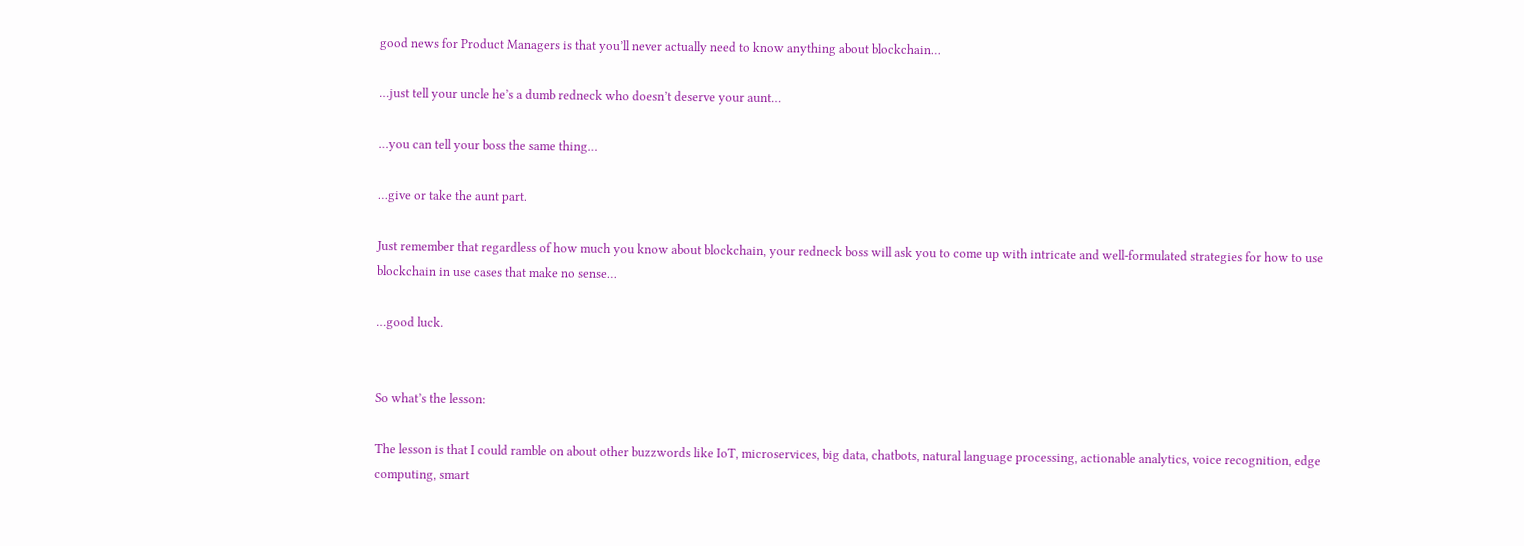good news for Product Managers is that you’ll never actually need to know anything about blockchain…

…just tell your uncle he’s a dumb redneck who doesn’t deserve your aunt…

…you can tell your boss the same thing…

…give or take the aunt part.

Just remember that regardless of how much you know about blockchain, your redneck boss will ask you to come up with intricate and well-formulated strategies for how to use blockchain in use cases that make no sense…

…good luck.


So what’s the lesson:

The lesson is that I could ramble on about other buzzwords like IoT, microservices, big data, chatbots, natural language processing, actionable analytics, voice recognition, edge computing, smart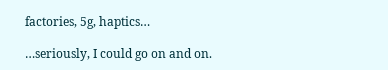factories, 5g, haptics…

…seriously, I could go on and on.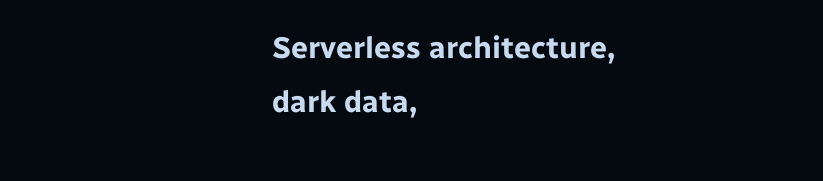Serverless architecture, dark data,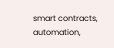smart contracts, automation,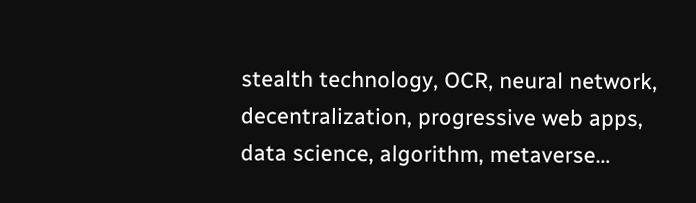stealth technology, OCR, neural network, decentralization, progressive web apps, data science, algorithm, metaverse…